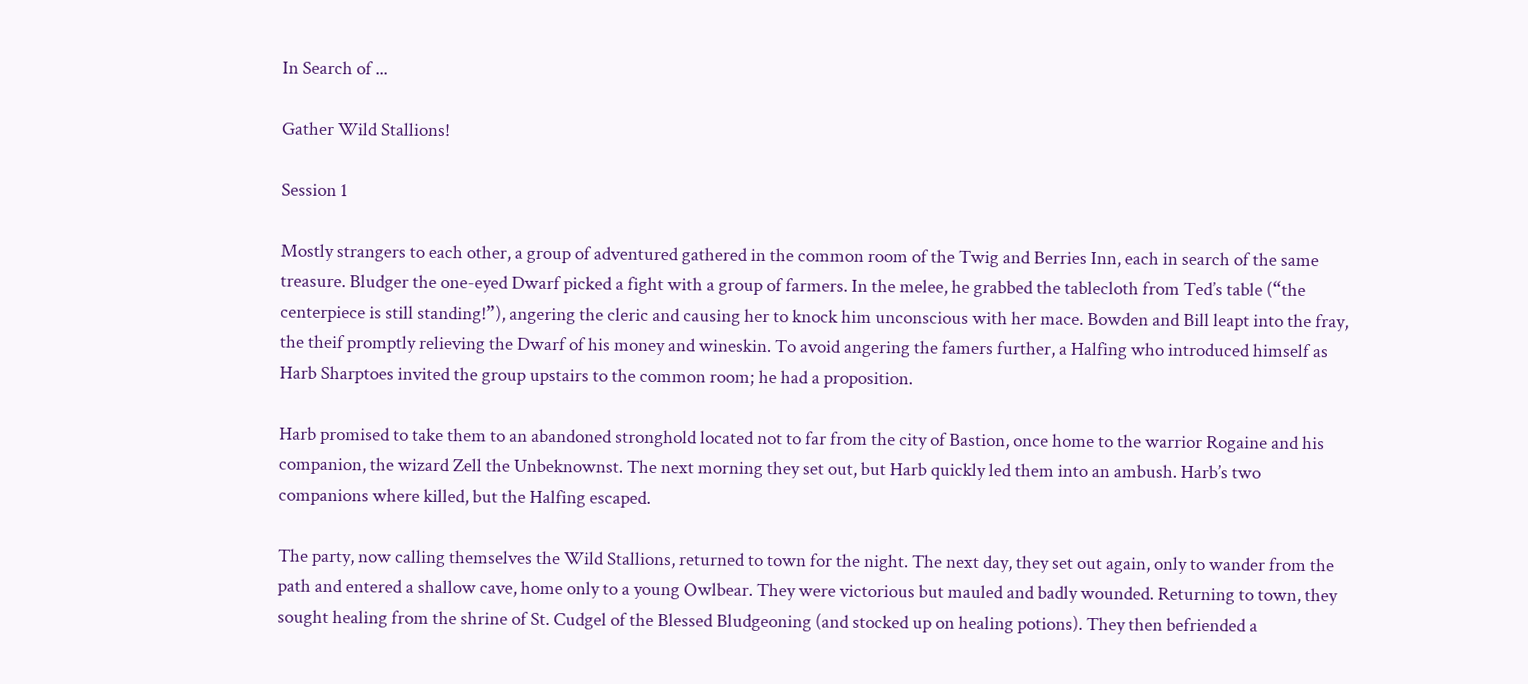In Search of ...

Gather Wild Stallions!

Session 1

Mostly strangers to each other, a group of adventured gathered in the common room of the Twig and Berries Inn, each in search of the same treasure. Bludger the one-eyed Dwarf picked a fight with a group of farmers. In the melee, he grabbed the tablecloth from Ted’s table (“the centerpiece is still standing!”), angering the cleric and causing her to knock him unconscious with her mace. Bowden and Bill leapt into the fray, the theif promptly relieving the Dwarf of his money and wineskin. To avoid angering the famers further, a Halfing who introduced himself as Harb Sharptoes invited the group upstairs to the common room; he had a proposition.

Harb promised to take them to an abandoned stronghold located not to far from the city of Bastion, once home to the warrior Rogaine and his companion, the wizard Zell the Unbeknownst. The next morning they set out, but Harb quickly led them into an ambush. Harb’s two companions where killed, but the Halfing escaped.

The party, now calling themselves the Wild Stallions, returned to town for the night. The next day, they set out again, only to wander from the path and entered a shallow cave, home only to a young Owlbear. They were victorious but mauled and badly wounded. Returning to town, they sought healing from the shrine of St. Cudgel of the Blessed Bludgeoning (and stocked up on healing potions). They then befriended a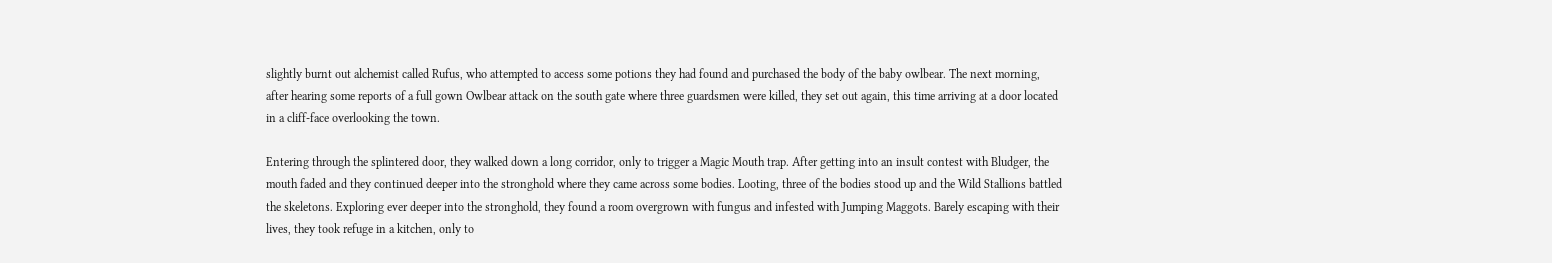slightly burnt out alchemist called Rufus, who attempted to access some potions they had found and purchased the body of the baby owlbear. The next morning, after hearing some reports of a full gown Owlbear attack on the south gate where three guardsmen were killed, they set out again, this time arriving at a door located in a cliff-face overlooking the town.

Entering through the splintered door, they walked down a long corridor, only to trigger a Magic Mouth trap. After getting into an insult contest with Bludger, the mouth faded and they continued deeper into the stronghold where they came across some bodies. Looting, three of the bodies stood up and the Wild Stallions battled the skeletons. Exploring ever deeper into the stronghold, they found a room overgrown with fungus and infested with Jumping Maggots. Barely escaping with their lives, they took refuge in a kitchen, only to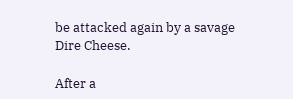be attacked again by a savage Dire Cheese.

After a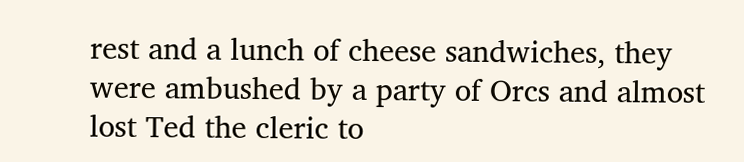rest and a lunch of cheese sandwiches, they were ambushed by a party of Orcs and almost lost Ted the cleric to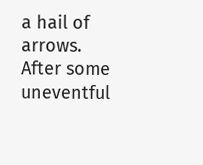a hail of arrows. After some uneventful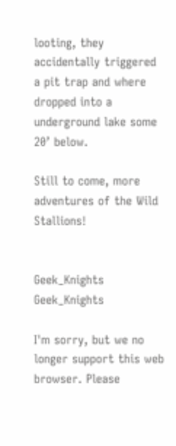looting, they accidentally triggered a pit trap and where dropped into a underground lake some 20’ below.

Still to come, more adventures of the Wild Stallions!


Geek_Knights Geek_Knights

I'm sorry, but we no longer support this web browser. Please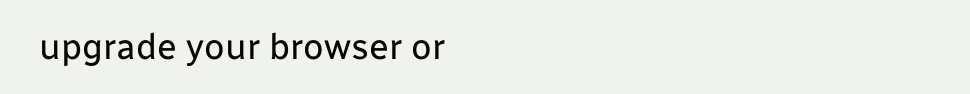upgrade your browser or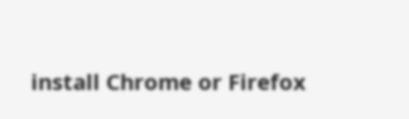install Chrome or Firefox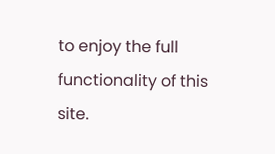to enjoy the full functionality of this site.